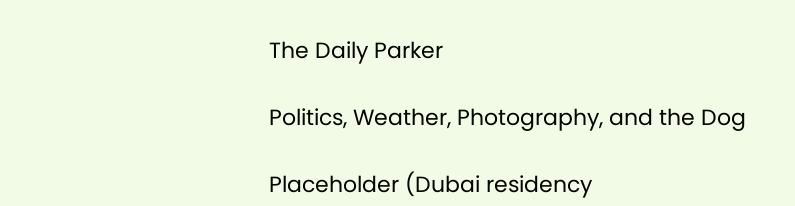The Daily Parker

Politics, Weather, Photography, and the Dog

Placeholder (Dubai residency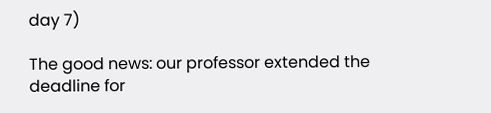day 7)

The good news: our professor extended the deadline for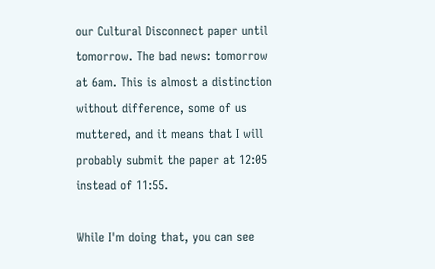our Cultural Disconnect paper until tomorrow. The bad news: tomorrow at 6am. This is almost a distinction without difference, some of us muttered, and it means that I will probably submit the paper at 12:05 instead of 11:55.

While I'm doing that, you can see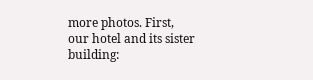more photos. First, our hotel and its sister building: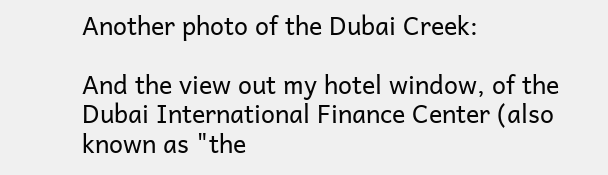Another photo of the Dubai Creek:

And the view out my hotel window, of the Dubai International Finance Center (also known as "the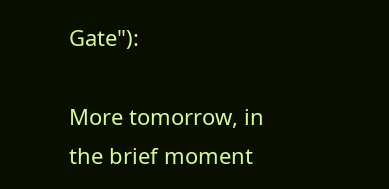Gate"):

More tomorrow, in the brief moment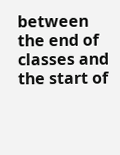between the end of classes and the start of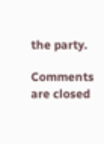the party.

Comments are closed